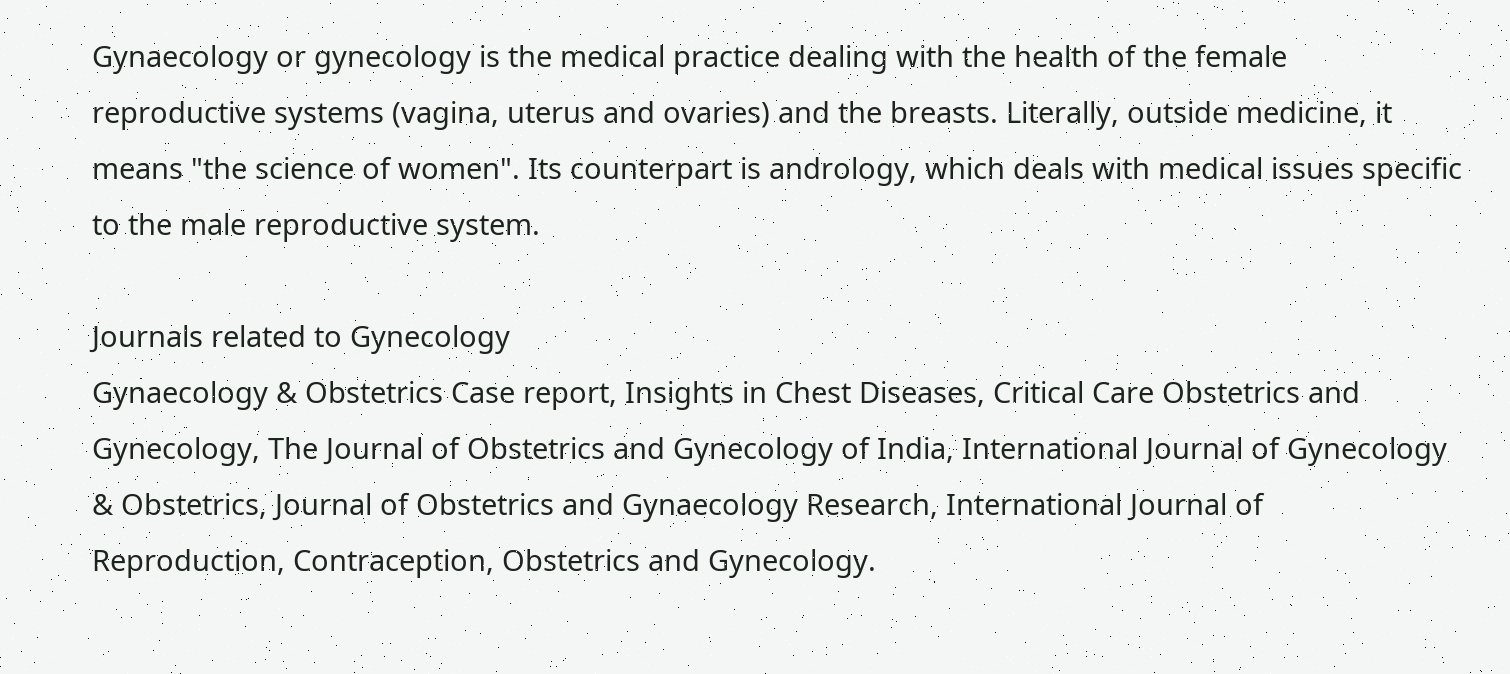Gynaecology or gynecology is the medical practice dealing with the health of the female reproductive systems (vagina, uterus and ovaries) and the breasts. Literally, outside medicine, it means "the science of women". Its counterpart is andrology, which deals with medical issues specific to the male reproductive system.

Journals related to Gynecology
Gynaecology & Obstetrics Case report, Insights in Chest Diseases, Critical Care Obstetrics and Gynecology, The Journal of Obstetrics and Gynecology of India, International Journal of Gynecology & Obstetrics, Journal of Obstetrics and Gynaecology Research, International Journal of Reproduction, Contraception, Obstetrics and Gynecology.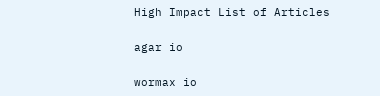High Impact List of Articles

agar io

wormax io